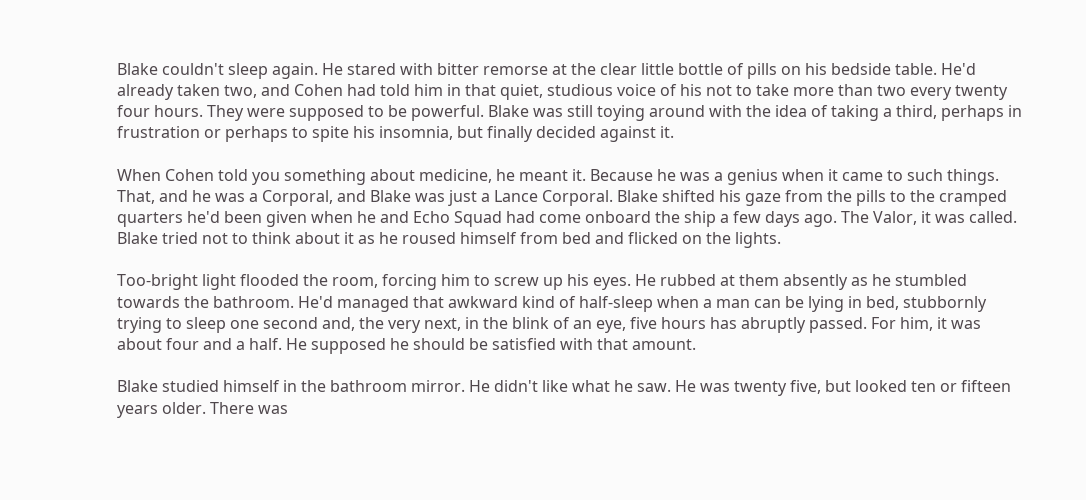Blake couldn't sleep again. He stared with bitter remorse at the clear little bottle of pills on his bedside table. He'd already taken two, and Cohen had told him in that quiet, studious voice of his not to take more than two every twenty four hours. They were supposed to be powerful. Blake was still toying around with the idea of taking a third, perhaps in frustration or perhaps to spite his insomnia, but finally decided against it.

When Cohen told you something about medicine, he meant it. Because he was a genius when it came to such things. That, and he was a Corporal, and Blake was just a Lance Corporal. Blake shifted his gaze from the pills to the cramped quarters he'd been given when he and Echo Squad had come onboard the ship a few days ago. The Valor, it was called. Blake tried not to think about it as he roused himself from bed and flicked on the lights.

Too-bright light flooded the room, forcing him to screw up his eyes. He rubbed at them absently as he stumbled towards the bathroom. He'd managed that awkward kind of half-sleep when a man can be lying in bed, stubbornly trying to sleep one second and, the very next, in the blink of an eye, five hours has abruptly passed. For him, it was about four and a half. He supposed he should be satisfied with that amount.

Blake studied himself in the bathroom mirror. He didn't like what he saw. He was twenty five, but looked ten or fifteen years older. There was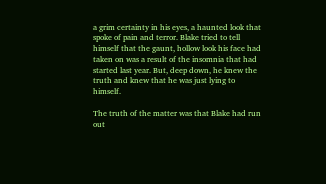a grim certainty in his eyes, a haunted look that spoke of pain and terror. Blake tried to tell himself that the gaunt, hollow look his face had taken on was a result of the insomnia that had started last year. But, deep down, he knew the truth and knew that he was just lying to himself.

The truth of the matter was that Blake had run out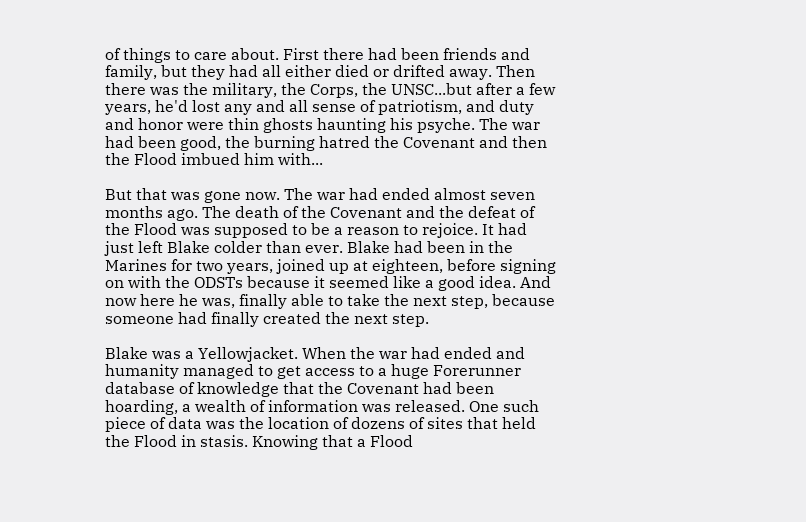of things to care about. First there had been friends and family, but they had all either died or drifted away. Then there was the military, the Corps, the UNSC...but after a few years, he'd lost any and all sense of patriotism, and duty and honor were thin ghosts haunting his psyche. The war had been good, the burning hatred the Covenant and then the Flood imbued him with...

But that was gone now. The war had ended almost seven months ago. The death of the Covenant and the defeat of the Flood was supposed to be a reason to rejoice. It had just left Blake colder than ever. Blake had been in the Marines for two years, joined up at eighteen, before signing on with the ODSTs because it seemed like a good idea. And now here he was, finally able to take the next step, because someone had finally created the next step.

Blake was a Yellowjacket. When the war had ended and humanity managed to get access to a huge Forerunner database of knowledge that the Covenant had been hoarding, a wealth of information was released. One such piece of data was the location of dozens of sites that held the Flood in stasis. Knowing that a Flood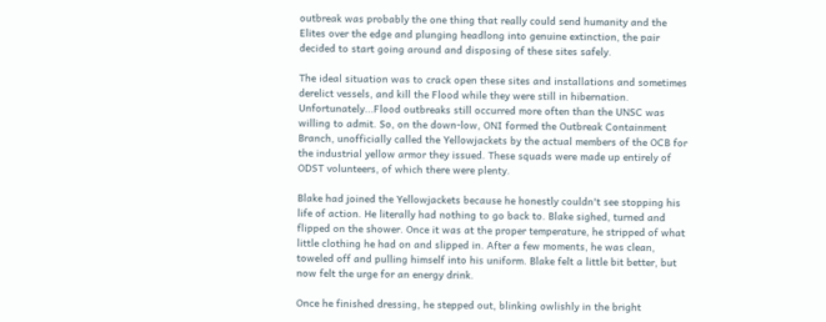outbreak was probably the one thing that really could send humanity and the Elites over the edge and plunging headlong into genuine extinction, the pair decided to start going around and disposing of these sites safely.

The ideal situation was to crack open these sites and installations and sometimes derelict vessels, and kill the Flood while they were still in hibernation. Unfortunately...Flood outbreaks still occurred more often than the UNSC was willing to admit. So, on the down-low, ONI formed the Outbreak Containment Branch, unofficially called the Yellowjackets by the actual members of the OCB for the industrial yellow armor they issued. These squads were made up entirely of ODST volunteers, of which there were plenty.

Blake had joined the Yellowjackets because he honestly couldn't see stopping his life of action. He literally had nothing to go back to. Blake sighed, turned and flipped on the shower. Once it was at the proper temperature, he stripped of what little clothing he had on and slipped in. After a few moments, he was clean, toweled off and pulling himself into his uniform. Blake felt a little bit better, but now felt the urge for an energy drink.

Once he finished dressing, he stepped out, blinking owlishly in the bright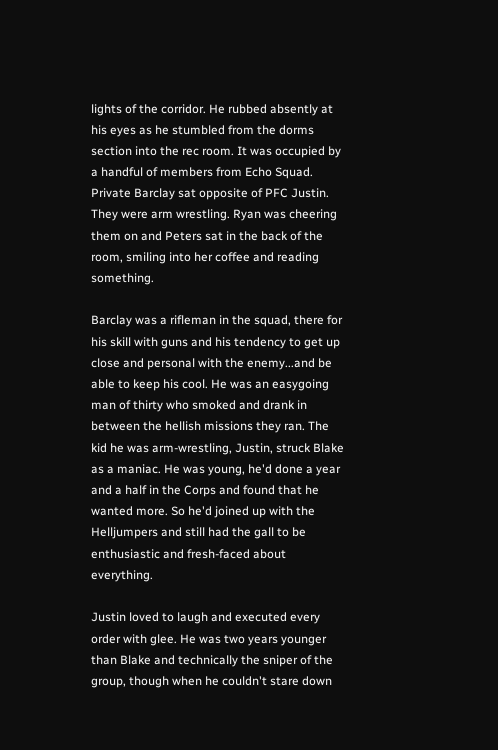lights of the corridor. He rubbed absently at his eyes as he stumbled from the dorms section into the rec room. It was occupied by a handful of members from Echo Squad. Private Barclay sat opposite of PFC Justin. They were arm wrestling. Ryan was cheering them on and Peters sat in the back of the room, smiling into her coffee and reading something.

Barclay was a rifleman in the squad, there for his skill with guns and his tendency to get up close and personal with the enemy...and be able to keep his cool. He was an easygoing man of thirty who smoked and drank in between the hellish missions they ran. The kid he was arm-wrestling, Justin, struck Blake as a maniac. He was young, he'd done a year and a half in the Corps and found that he wanted more. So he'd joined up with the Helljumpers and still had the gall to be enthusiastic and fresh-faced about everything.

Justin loved to laugh and executed every order with glee. He was two years younger than Blake and technically the sniper of the group, though when he couldn't stare down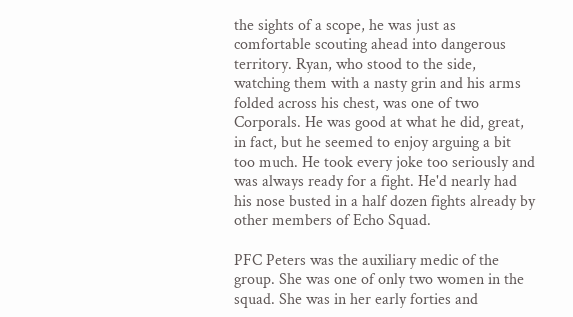the sights of a scope, he was just as comfortable scouting ahead into dangerous territory. Ryan, who stood to the side, watching them with a nasty grin and his arms folded across his chest, was one of two Corporals. He was good at what he did, great, in fact, but he seemed to enjoy arguing a bit too much. He took every joke too seriously and was always ready for a fight. He'd nearly had his nose busted in a half dozen fights already by other members of Echo Squad.

PFC Peters was the auxiliary medic of the group. She was one of only two women in the squad. She was in her early forties and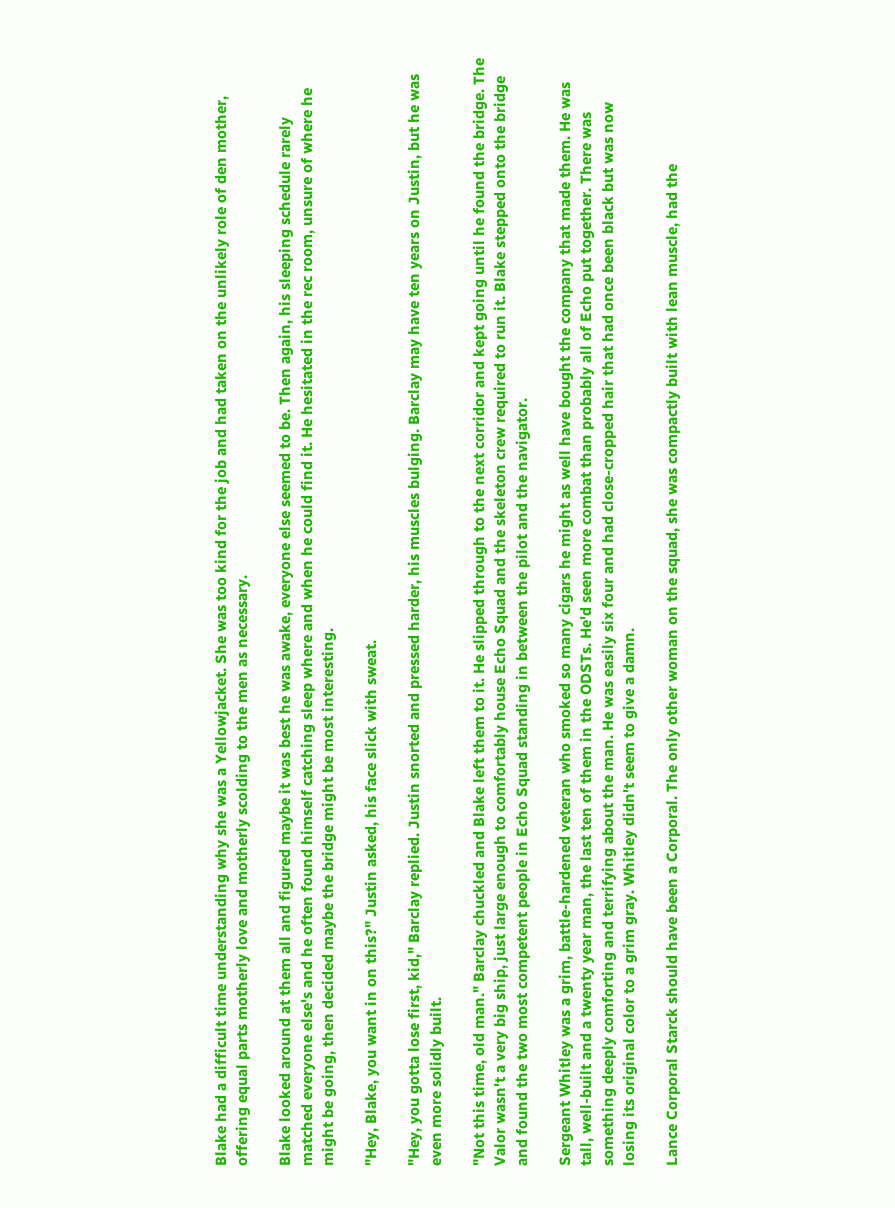Blake had a difficult time understanding why she was a Yellowjacket. She was too kind for the job and had taken on the unlikely role of den mother, offering equal parts motherly love and motherly scolding to the men as necessary.

Blake looked around at them all and figured maybe it was best he was awake, everyone else seemed to be. Then again, his sleeping schedule rarely matched everyone else's and he often found himself catching sleep where and when he could find it. He hesitated in the rec room, unsure of where he might be going, then decided maybe the bridge might be most interesting.

"Hey, Blake, you want in on this?" Justin asked, his face slick with sweat.

"Hey, you gotta lose first, kid," Barclay replied. Justin snorted and pressed harder, his muscles bulging. Barclay may have ten years on Justin, but he was even more solidly built.

"Not this time, old man." Barclay chuckled and Blake left them to it. He slipped through to the next corridor and kept going until he found the bridge. The Valor wasn't a very big ship, just large enough to comfortably house Echo Squad and the skeleton crew required to run it. Blake stepped onto the bridge and found the two most competent people in Echo Squad standing in between the pilot and the navigator.

Sergeant Whitley was a grim, battle-hardened veteran who smoked so many cigars he might as well have bought the company that made them. He was tall, well-built and a twenty year man, the last ten of them in the ODSTs. He'd seen more combat than probably all of Echo put together. There was something deeply comforting and terrifying about the man. He was easily six four and had close-cropped hair that had once been black but was now losing its original color to a grim gray. Whitley didn't seem to give a damn.

Lance Corporal Starck should have been a Corporal. The only other woman on the squad, she was compactly built with lean muscle, had the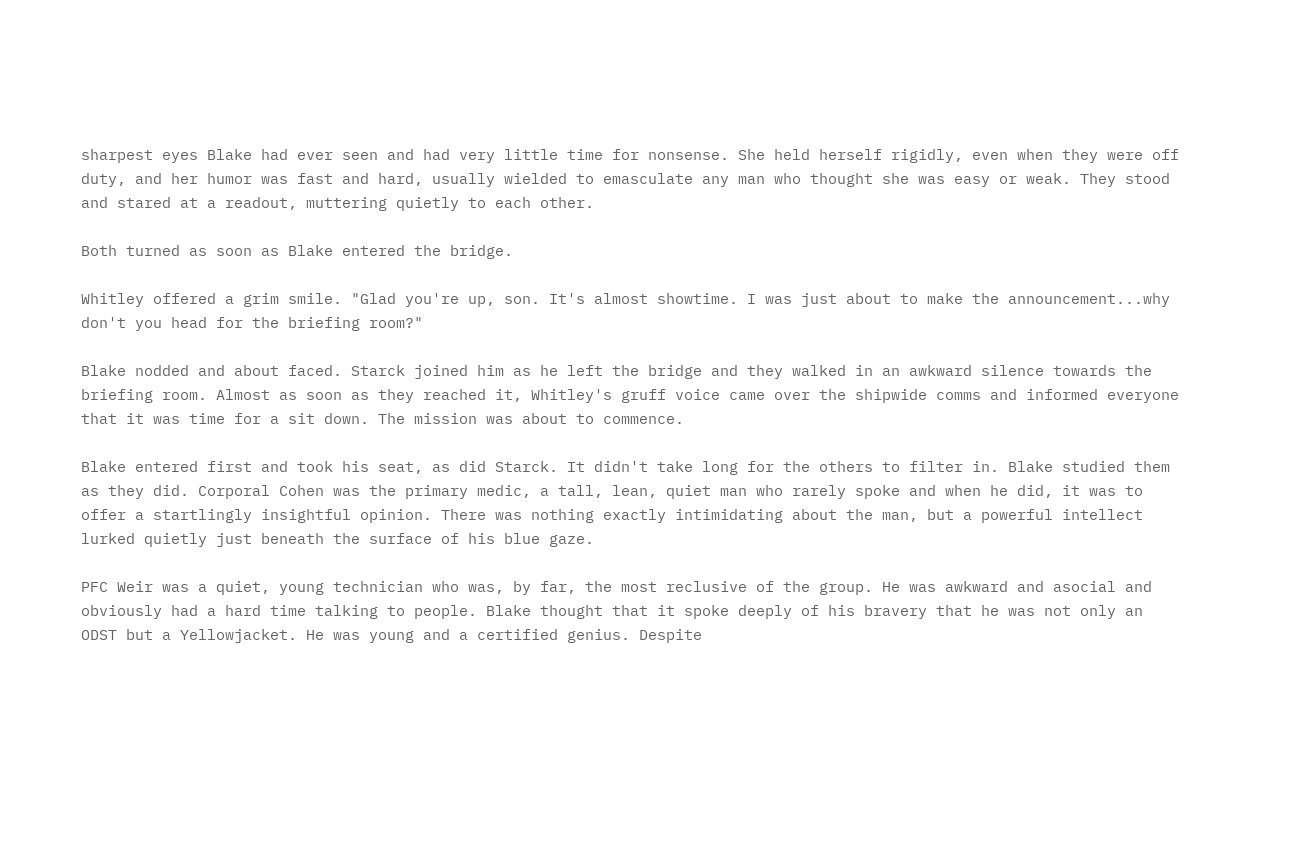sharpest eyes Blake had ever seen and had very little time for nonsense. She held herself rigidly, even when they were off duty, and her humor was fast and hard, usually wielded to emasculate any man who thought she was easy or weak. They stood and stared at a readout, muttering quietly to each other.

Both turned as soon as Blake entered the bridge.

Whitley offered a grim smile. "Glad you're up, son. It's almost showtime. I was just about to make the announcement...why don't you head for the briefing room?"

Blake nodded and about faced. Starck joined him as he left the bridge and they walked in an awkward silence towards the briefing room. Almost as soon as they reached it, Whitley's gruff voice came over the shipwide comms and informed everyone that it was time for a sit down. The mission was about to commence.

Blake entered first and took his seat, as did Starck. It didn't take long for the others to filter in. Blake studied them as they did. Corporal Cohen was the primary medic, a tall, lean, quiet man who rarely spoke and when he did, it was to offer a startlingly insightful opinion. There was nothing exactly intimidating about the man, but a powerful intellect lurked quietly just beneath the surface of his blue gaze.

PFC Weir was a quiet, young technician who was, by far, the most reclusive of the group. He was awkward and asocial and obviously had a hard time talking to people. Blake thought that it spoke deeply of his bravery that he was not only an ODST but a Yellowjacket. He was young and a certified genius. Despite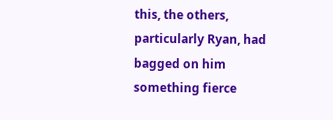this, the others, particularly Ryan, had bagged on him something fierce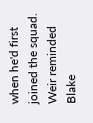when he'd first joined the squad. Weir reminded Blake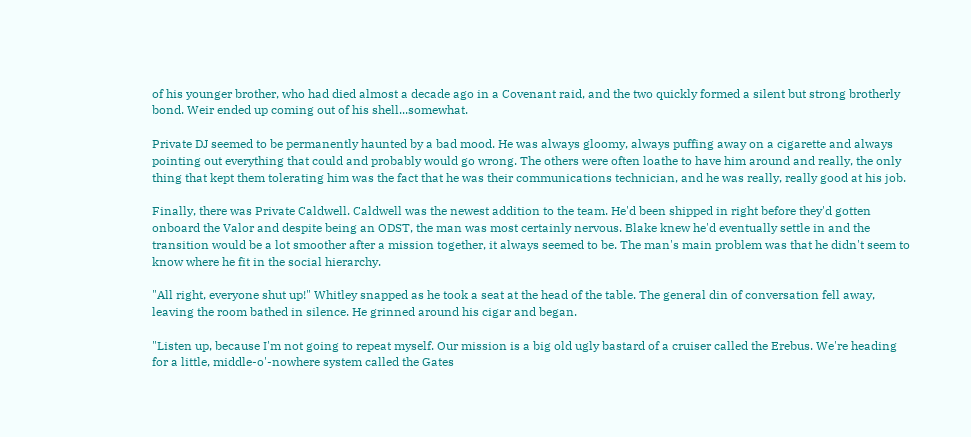of his younger brother, who had died almost a decade ago in a Covenant raid, and the two quickly formed a silent but strong brotherly bond. Weir ended up coming out of his shell...somewhat.

Private DJ seemed to be permanently haunted by a bad mood. He was always gloomy, always puffing away on a cigarette and always pointing out everything that could and probably would go wrong. The others were often loathe to have him around and really, the only thing that kept them tolerating him was the fact that he was their communications technician, and he was really, really good at his job.

Finally, there was Private Caldwell. Caldwell was the newest addition to the team. He'd been shipped in right before they'd gotten onboard the Valor and despite being an ODST, the man was most certainly nervous. Blake knew he'd eventually settle in and the transition would be a lot smoother after a mission together, it always seemed to be. The man's main problem was that he didn't seem to know where he fit in the social hierarchy.

"All right, everyone shut up!" Whitley snapped as he took a seat at the head of the table. The general din of conversation fell away, leaving the room bathed in silence. He grinned around his cigar and began.

"Listen up, because I'm not going to repeat myself. Our mission is a big old ugly bastard of a cruiser called the Erebus. We're heading for a little, middle-o'-nowhere system called the Gates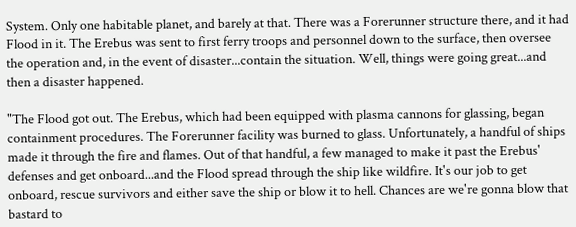System. Only one habitable planet, and barely at that. There was a Forerunner structure there, and it had Flood in it. The Erebus was sent to first ferry troops and personnel down to the surface, then oversee the operation and, in the event of disaster...contain the situation. Well, things were going great...and then a disaster happened.

"The Flood got out. The Erebus, which had been equipped with plasma cannons for glassing, began containment procedures. The Forerunner facility was burned to glass. Unfortunately, a handful of ships made it through the fire and flames. Out of that handful, a few managed to make it past the Erebus' defenses and get onboard...and the Flood spread through the ship like wildfire. It's our job to get onboard, rescue survivors and either save the ship or blow it to hell. Chances are we're gonna blow that bastard to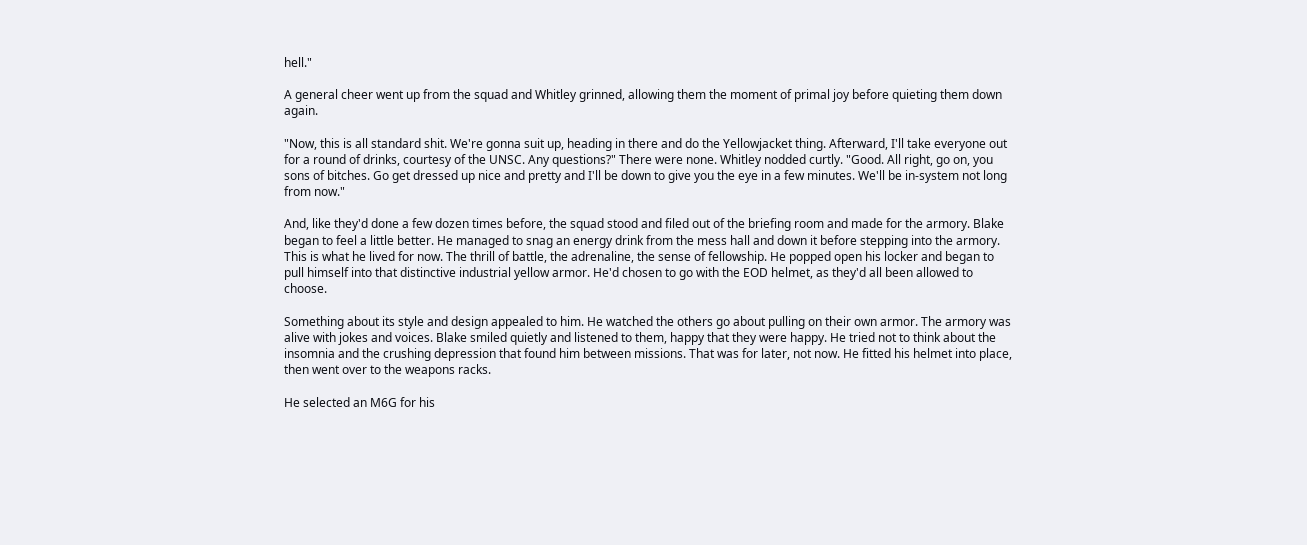hell."

A general cheer went up from the squad and Whitley grinned, allowing them the moment of primal joy before quieting them down again.

"Now, this is all standard shit. We're gonna suit up, heading in there and do the Yellowjacket thing. Afterward, I'll take everyone out for a round of drinks, courtesy of the UNSC. Any questions?" There were none. Whitley nodded curtly. "Good. All right, go on, you sons of bitches. Go get dressed up nice and pretty and I'll be down to give you the eye in a few minutes. We'll be in-system not long from now."

And, like they'd done a few dozen times before, the squad stood and filed out of the briefing room and made for the armory. Blake began to feel a little better. He managed to snag an energy drink from the mess hall and down it before stepping into the armory. This is what he lived for now. The thrill of battle, the adrenaline, the sense of fellowship. He popped open his locker and began to pull himself into that distinctive industrial yellow armor. He'd chosen to go with the EOD helmet, as they'd all been allowed to choose.

Something about its style and design appealed to him. He watched the others go about pulling on their own armor. The armory was alive with jokes and voices. Blake smiled quietly and listened to them, happy that they were happy. He tried not to think about the insomnia and the crushing depression that found him between missions. That was for later, not now. He fitted his helmet into place, then went over to the weapons racks.

He selected an M6G for his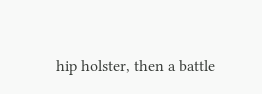hip holster, then a battle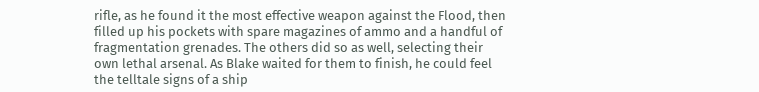rifle, as he found it the most effective weapon against the Flood, then filled up his pockets with spare magazines of ammo and a handful of fragmentation grenades. The others did so as well, selecting their own lethal arsenal. As Blake waited for them to finish, he could feel the telltale signs of a ship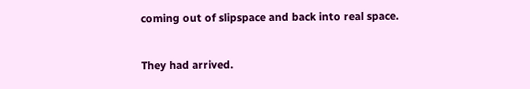coming out of slipspace and back into real space.

They had arrived.